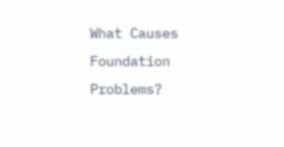What Causes Foundation Problems?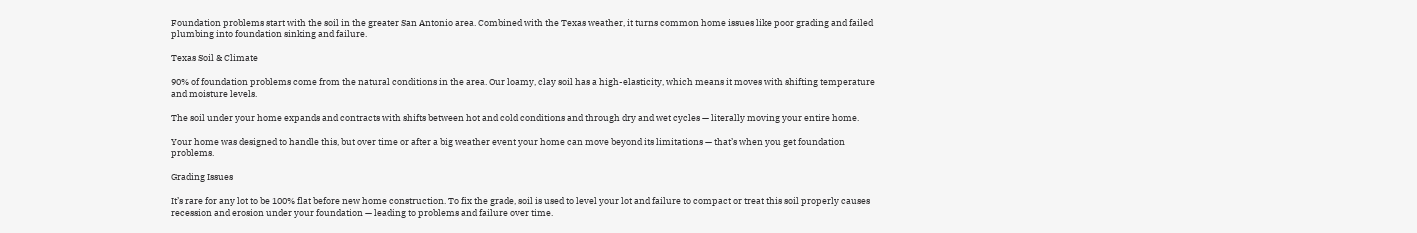Foundation problems start with the soil in the greater San Antonio area. Combined with the Texas weather, it turns common home issues like poor grading and failed plumbing into foundation sinking and failure.

Texas Soil & Climate

90% of foundation problems come from the natural conditions in the area. Our loamy, clay soil has a high-elasticity, which means it moves with shifting temperature and moisture levels.

The soil under your home expands and contracts with shifts between hot and cold conditions and through dry and wet cycles — literally moving your entire home.

Your home was designed to handle this, but over time or after a big weather event your home can move beyond its limitations — that’s when you get foundation problems.

Grading Issues

It’s rare for any lot to be 100% flat before new home construction. To fix the grade, soil is used to level your lot and failure to compact or treat this soil properly causes recession and erosion under your foundation — leading to problems and failure over time.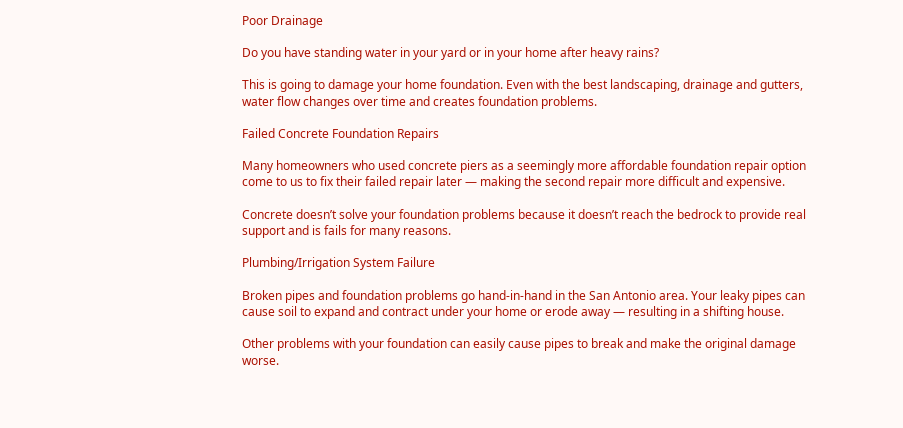Poor Drainage

Do you have standing water in your yard or in your home after heavy rains?

This is going to damage your home foundation. Even with the best landscaping, drainage and gutters, water flow changes over time and creates foundation problems.

Failed Concrete Foundation Repairs

Many homeowners who used concrete piers as a seemingly more affordable foundation repair option come to us to fix their failed repair later — making the second repair more difficult and expensive.

Concrete doesn’t solve your foundation problems because it doesn’t reach the bedrock to provide real support and is fails for many reasons.

Plumbing/Irrigation System Failure

Broken pipes and foundation problems go hand-in-hand in the San Antonio area. Your leaky pipes can cause soil to expand and contract under your home or erode away — resulting in a shifting house.

Other problems with your foundation can easily cause pipes to break and make the original damage worse.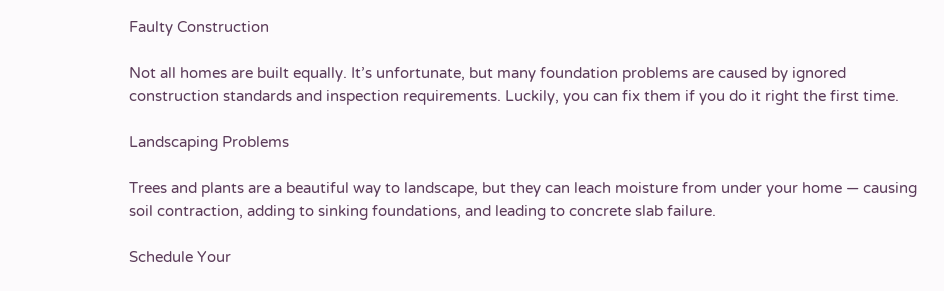Faulty Construction

Not all homes are built equally. It’s unfortunate, but many foundation problems are caused by ignored construction standards and inspection requirements. Luckily, you can fix them if you do it right the first time.

Landscaping Problems

Trees and plants are a beautiful way to landscape, but they can leach moisture from under your home — causing soil contraction, adding to sinking foundations, and leading to concrete slab failure.

Schedule Your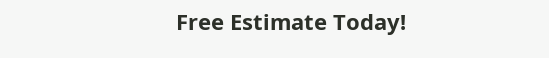Free Estimate Today!